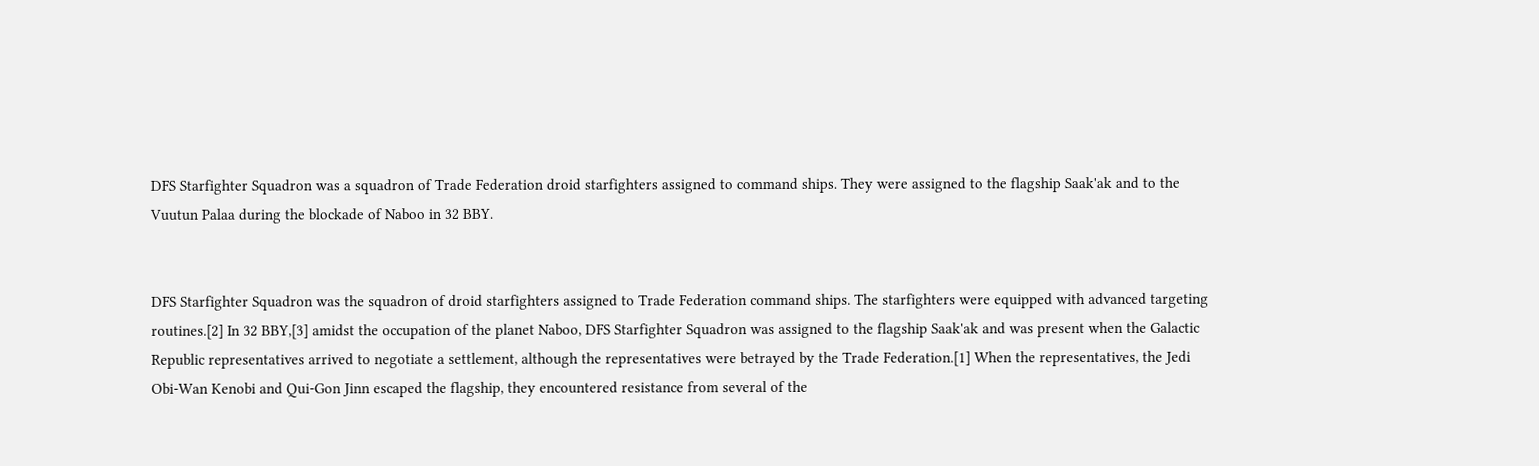DFS Starfighter Squadron was a squadron of Trade Federation droid starfighters assigned to command ships. They were assigned to the flagship Saak'ak and to the Vuutun Palaa during the blockade of Naboo in 32 BBY.


DFS Starfighter Squadron was the squadron of droid starfighters assigned to Trade Federation command ships. The starfighters were equipped with advanced targeting routines.[2] In 32 BBY,[3] amidst the occupation of the planet Naboo, DFS Starfighter Squadron was assigned to the flagship Saak'ak and was present when the Galactic Republic representatives arrived to negotiate a settlement, although the representatives were betrayed by the Trade Federation.[1] When the representatives, the Jedi Obi-Wan Kenobi and Qui-Gon Jinn escaped the flagship, they encountered resistance from several of the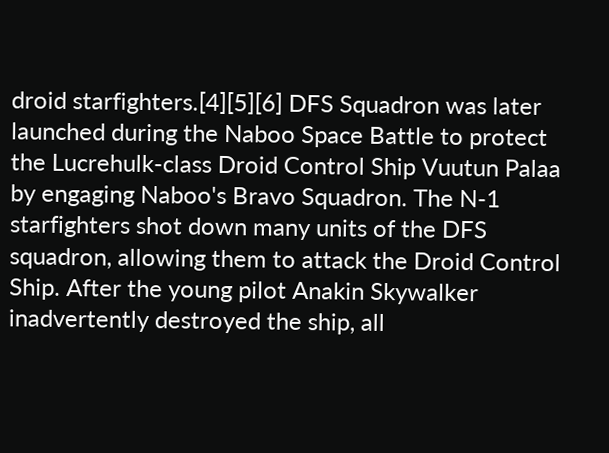droid starfighters.[4][5][6] DFS Squadron was later launched during the Naboo Space Battle to protect the Lucrehulk-class Droid Control Ship Vuutun Palaa by engaging Naboo's Bravo Squadron. The N-1 starfighters shot down many units of the DFS squadron, allowing them to attack the Droid Control Ship. After the young pilot Anakin Skywalker inadvertently destroyed the ship, all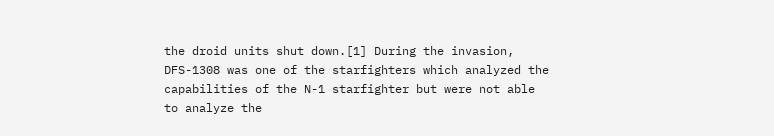the droid units shut down.[1] During the invasion, DFS-1308 was one of the starfighters which analyzed the capabilities of the N-1 starfighter but were not able to analyze the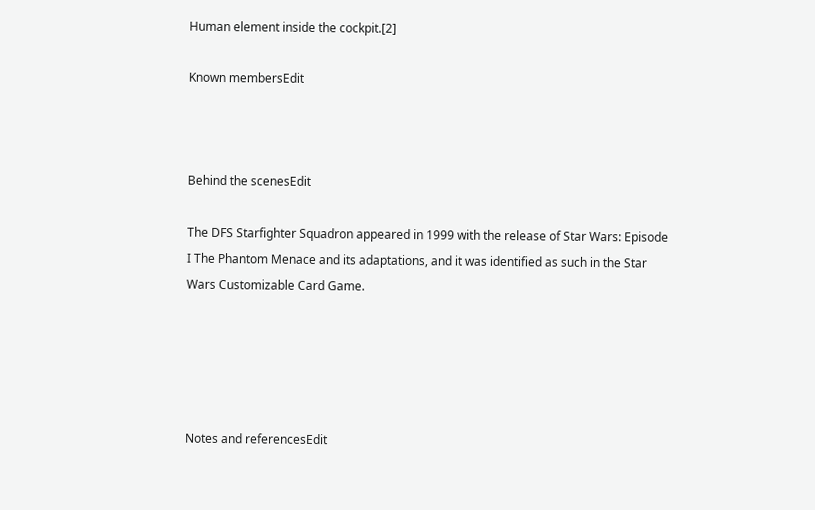Human element inside the cockpit.[2]

Known membersEdit



Behind the scenesEdit

The DFS Starfighter Squadron appeared in 1999 with the release of Star Wars: Episode I The Phantom Menace and its adaptations, and it was identified as such in the Star Wars Customizable Card Game.





Notes and referencesEdit